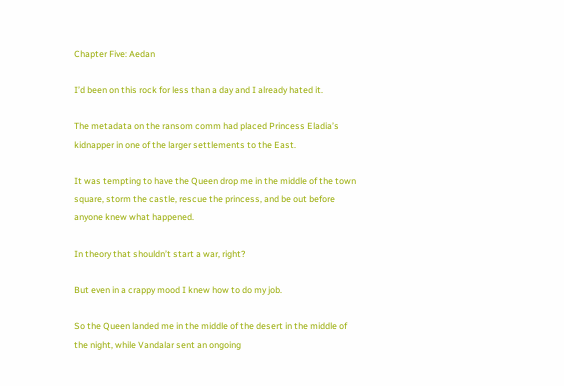Chapter Five: Aedan

I’d been on this rock for less than a day and I already hated it.

The metadata on the ransom comm had placed Princess Eladia’s kidnapper in one of the larger settlements to the East.

It was tempting to have the Queen drop me in the middle of the town square, storm the castle, rescue the princess, and be out before anyone knew what happened.

In theory that shouldn’t start a war, right?

But even in a crappy mood I knew how to do my job.

So the Queen landed me in the middle of the desert in the middle of the night, while Vandalar sent an ongoing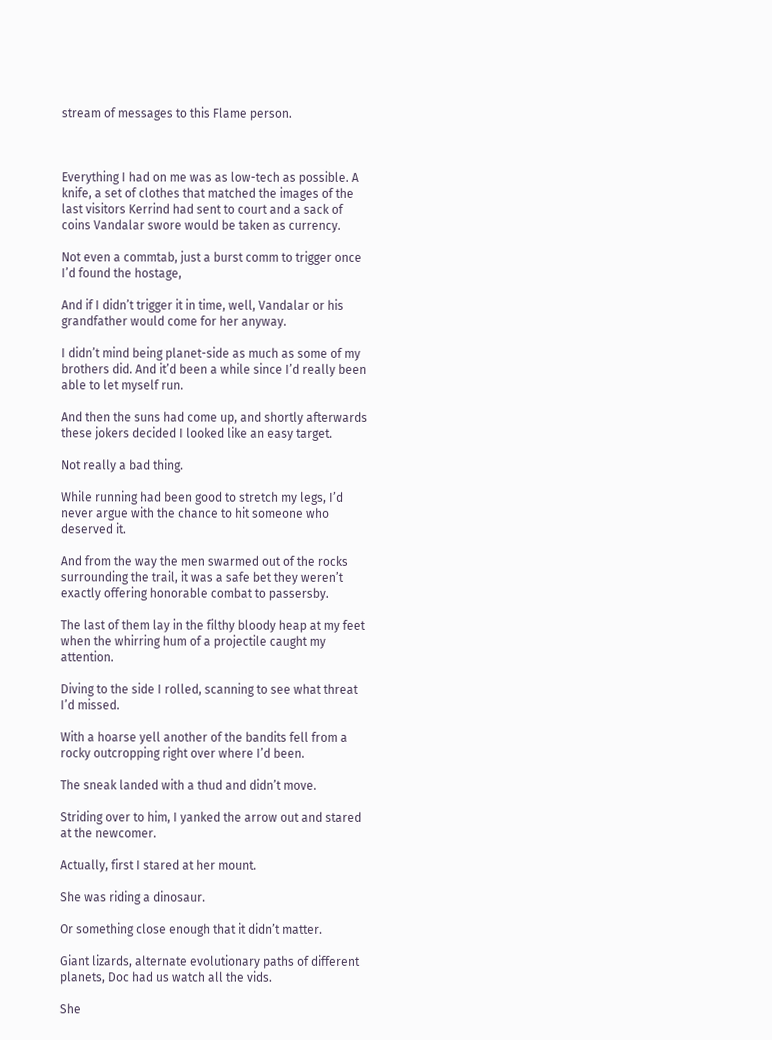stream of messages to this Flame person.



Everything I had on me was as low-tech as possible. A knife, a set of clothes that matched the images of the last visitors Kerrind had sent to court and a sack of coins Vandalar swore would be taken as currency.

Not even a commtab, just a burst comm to trigger once I’d found the hostage,

And if I didn’t trigger it in time, well, Vandalar or his grandfather would come for her anyway.

I didn’t mind being planet-side as much as some of my brothers did. And it’d been a while since I’d really been able to let myself run.

And then the suns had come up, and shortly afterwards these jokers decided I looked like an easy target.

Not really a bad thing.

While running had been good to stretch my legs, I’d never argue with the chance to hit someone who deserved it.

And from the way the men swarmed out of the rocks surrounding the trail, it was a safe bet they weren’t exactly offering honorable combat to passersby.

The last of them lay in the filthy bloody heap at my feet when the whirring hum of a projectile caught my attention.

Diving to the side I rolled, scanning to see what threat I’d missed.

With a hoarse yell another of the bandits fell from a rocky outcropping right over where I’d been.

The sneak landed with a thud and didn’t move.

Striding over to him, I yanked the arrow out and stared at the newcomer.

Actually, first I stared at her mount.

She was riding a dinosaur.

Or something close enough that it didn’t matter.

Giant lizards, alternate evolutionary paths of different planets, Doc had us watch all the vids.

She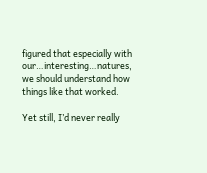figured that especially with our…interesting…natures, we should understand how things like that worked.

Yet still, I’d never really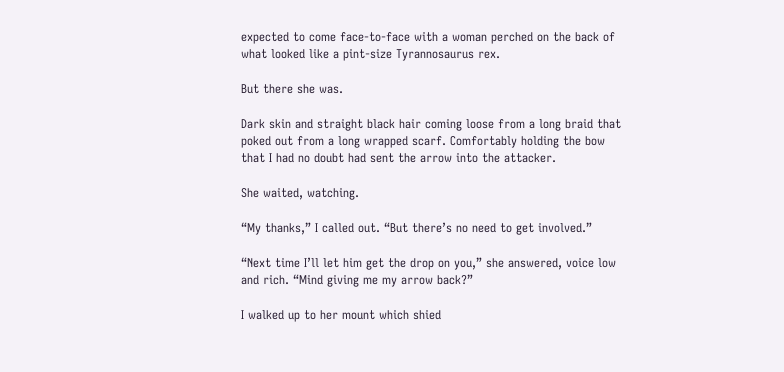expected to come face-to-face with a woman perched on the back of what looked like a pint-size Tyrannosaurus rex.

But there she was.

Dark skin and straight black hair coming loose from a long braid that poked out from a long wrapped scarf. Comfortably holding the bow that I had no doubt had sent the arrow into the attacker.

She waited, watching.

“My thanks,” I called out. “But there’s no need to get involved.”

“Next time I’ll let him get the drop on you,” she answered, voice low and rich. “Mind giving me my arrow back?”

I walked up to her mount which shied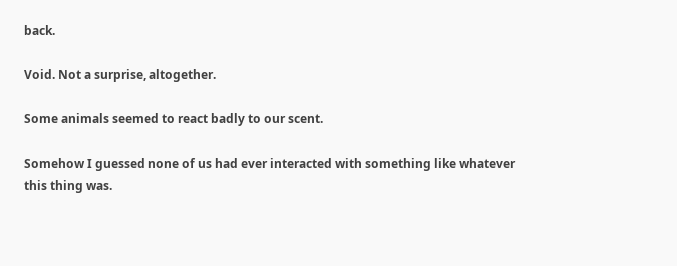back.

Void. Not a surprise, altogether.

Some animals seemed to react badly to our scent.

Somehow I guessed none of us had ever interacted with something like whatever this thing was.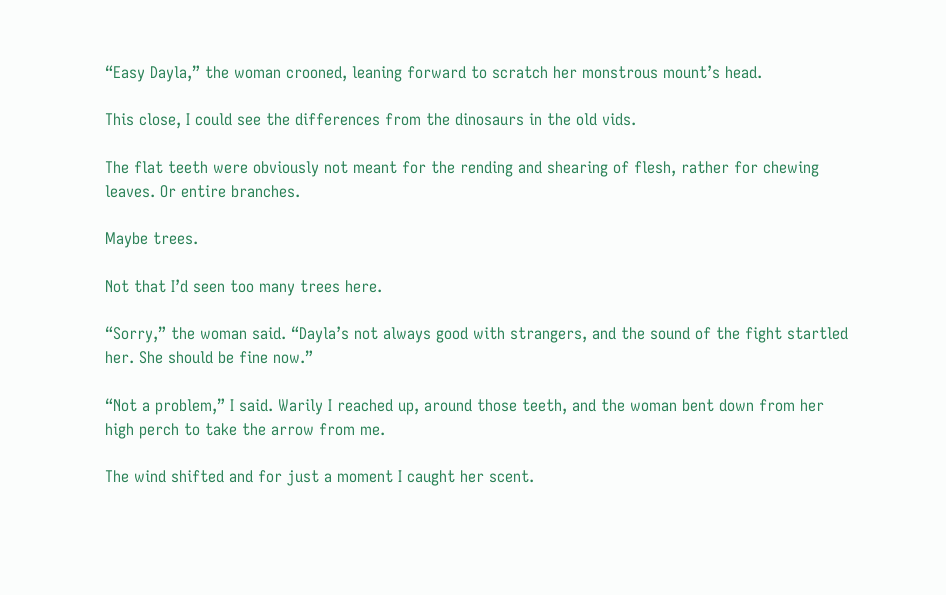“Easy Dayla,” the woman crooned, leaning forward to scratch her monstrous mount’s head.

This close, I could see the differences from the dinosaurs in the old vids.

The flat teeth were obviously not meant for the rending and shearing of flesh, rather for chewing leaves. Or entire branches.

Maybe trees.

Not that I’d seen too many trees here.

“Sorry,” the woman said. “Dayla’s not always good with strangers, and the sound of the fight startled her. She should be fine now.”

“Not a problem,” I said. Warily I reached up, around those teeth, and the woman bent down from her high perch to take the arrow from me.

The wind shifted and for just a moment I caught her scent.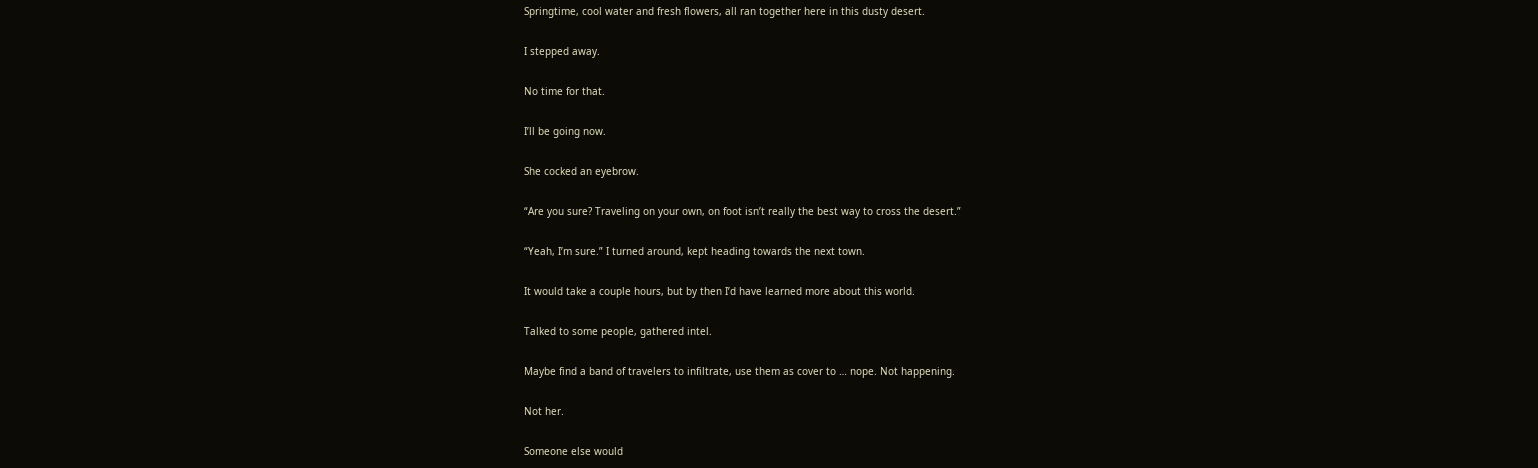Springtime, cool water and fresh flowers, all ran together here in this dusty desert.

I stepped away.

No time for that.

I’ll be going now.

She cocked an eyebrow.

“Are you sure? Traveling on your own, on foot isn’t really the best way to cross the desert.”

“Yeah, I’m sure.” I turned around, kept heading towards the next town.

It would take a couple hours, but by then I’d have learned more about this world.

Talked to some people, gathered intel.

Maybe find a band of travelers to infiltrate, use them as cover to … nope. Not happening.

Not her.

Someone else would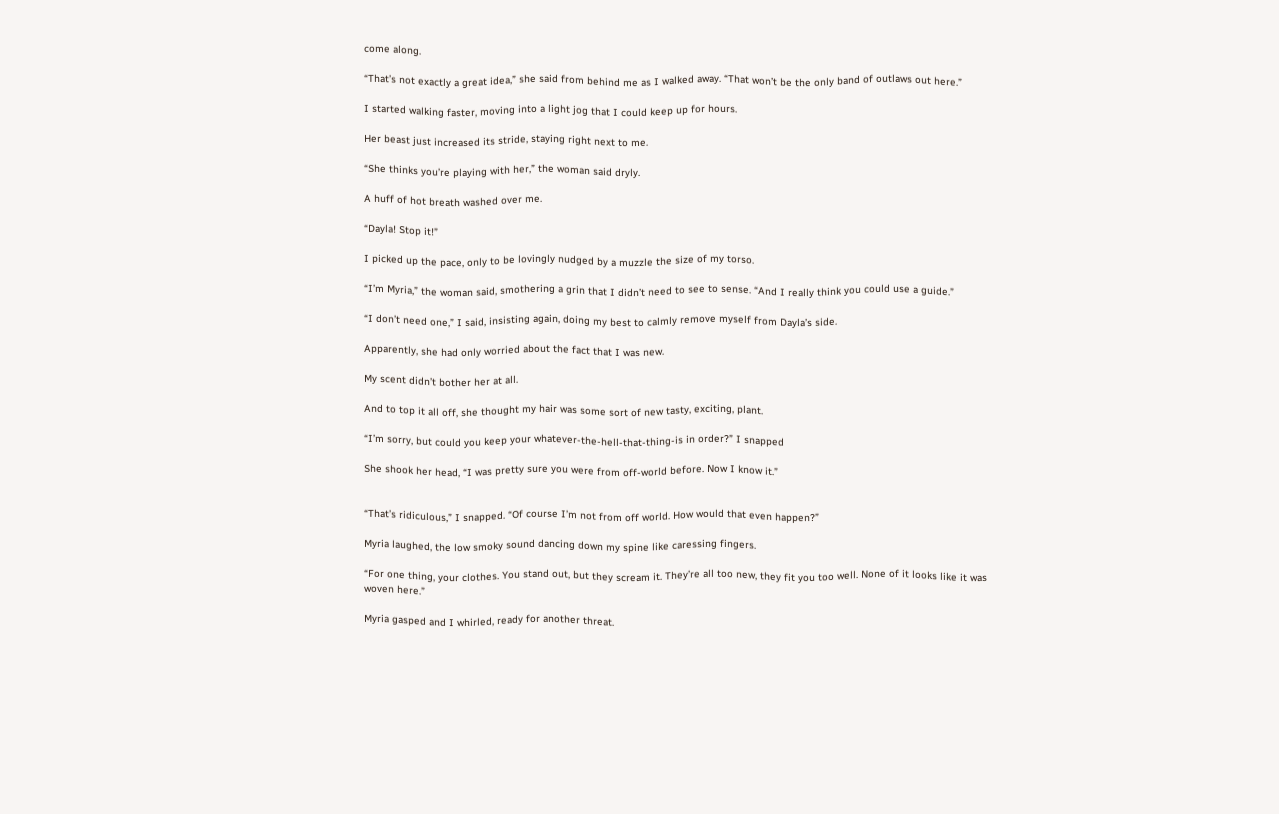come along.

“That’s not exactly a great idea,” she said from behind me as I walked away. “That won’t be the only band of outlaws out here.”

I started walking faster, moving into a light jog that I could keep up for hours.

Her beast just increased its stride, staying right next to me.

“She thinks you’re playing with her,” the woman said dryly.

A huff of hot breath washed over me.

“Dayla! Stop it!”

I picked up the pace, only to be lovingly nudged by a muzzle the size of my torso.

“I’m Myria,” the woman said, smothering a grin that I didn’t need to see to sense. “And I really think you could use a guide.”

“I don’t need one,” I said, insisting again, doing my best to calmly remove myself from Dayla’s side.

Apparently, she had only worried about the fact that I was new.

My scent didn’t bother her at all.

And to top it all off, she thought my hair was some sort of new tasty, exciting, plant.

“I’m sorry, but could you keep your whatever-the-hell-that-thing-is in order?” I snapped

She shook her head, “I was pretty sure you were from off-world before. Now I know it.”


“That’s ridiculous,” I snapped. “Of course I’m not from off world. How would that even happen?”

Myria laughed, the low smoky sound dancing down my spine like caressing fingers.

“For one thing, your clothes. You stand out, but they scream it. They’re all too new, they fit you too well. None of it looks like it was woven here.”

Myria gasped and I whirled, ready for another threat.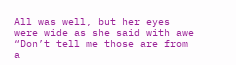All was well, but her eyes were wide as she said with awe “Don’t tell me those are from a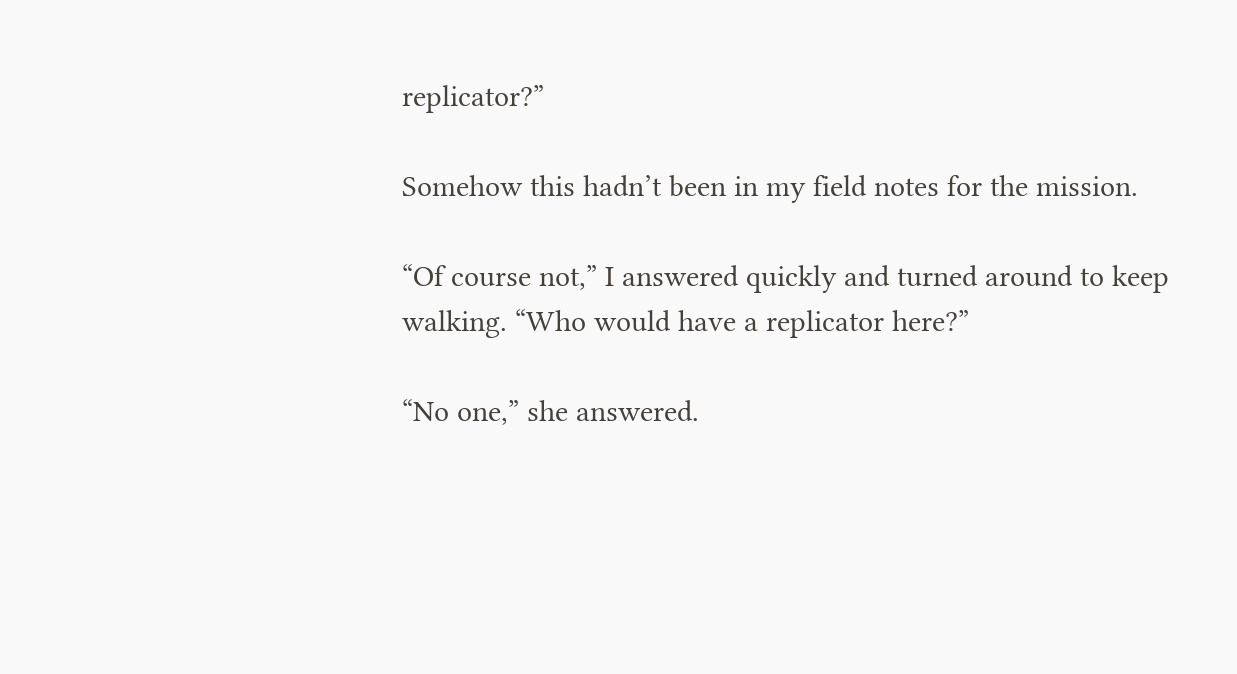replicator?”

Somehow this hadn’t been in my field notes for the mission.

“Of course not,” I answered quickly and turned around to keep walking. “Who would have a replicator here?”

“No one,” she answered.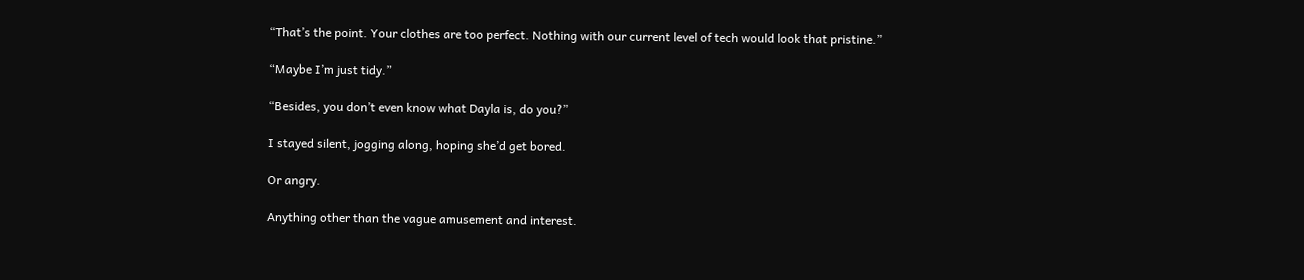“That’s the point. Your clothes are too perfect. Nothing with our current level of tech would look that pristine.”

“Maybe I’m just tidy.”

“Besides, you don’t even know what Dayla is, do you?”

I stayed silent, jogging along, hoping she’d get bored.

Or angry.

Anything other than the vague amusement and interest.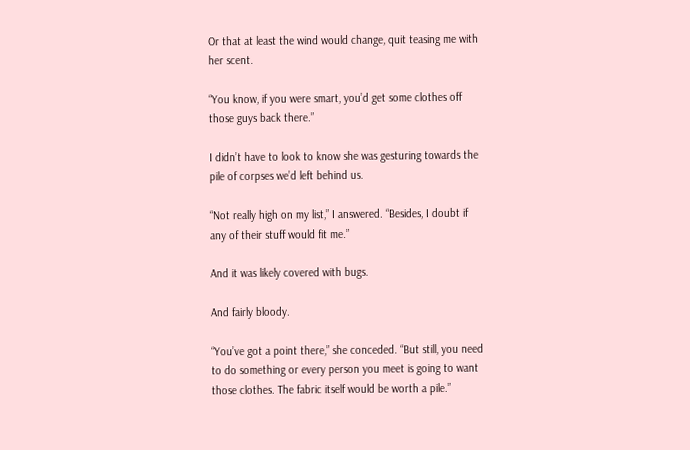Or that at least the wind would change, quit teasing me with her scent.

“You know, if you were smart, you’d get some clothes off those guys back there.”

I didn’t have to look to know she was gesturing towards the pile of corpses we’d left behind us.

“Not really high on my list,” I answered. “Besides, I doubt if any of their stuff would fit me.”

And it was likely covered with bugs.

And fairly bloody.

“You’ve got a point there,” she conceded. “But still, you need to do something or every person you meet is going to want those clothes. The fabric itself would be worth a pile.”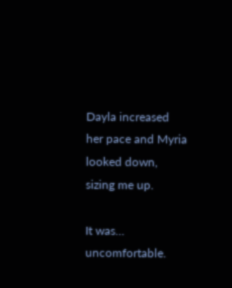Dayla increased her pace and Myria looked down, sizing me up.

It was… uncomfortable.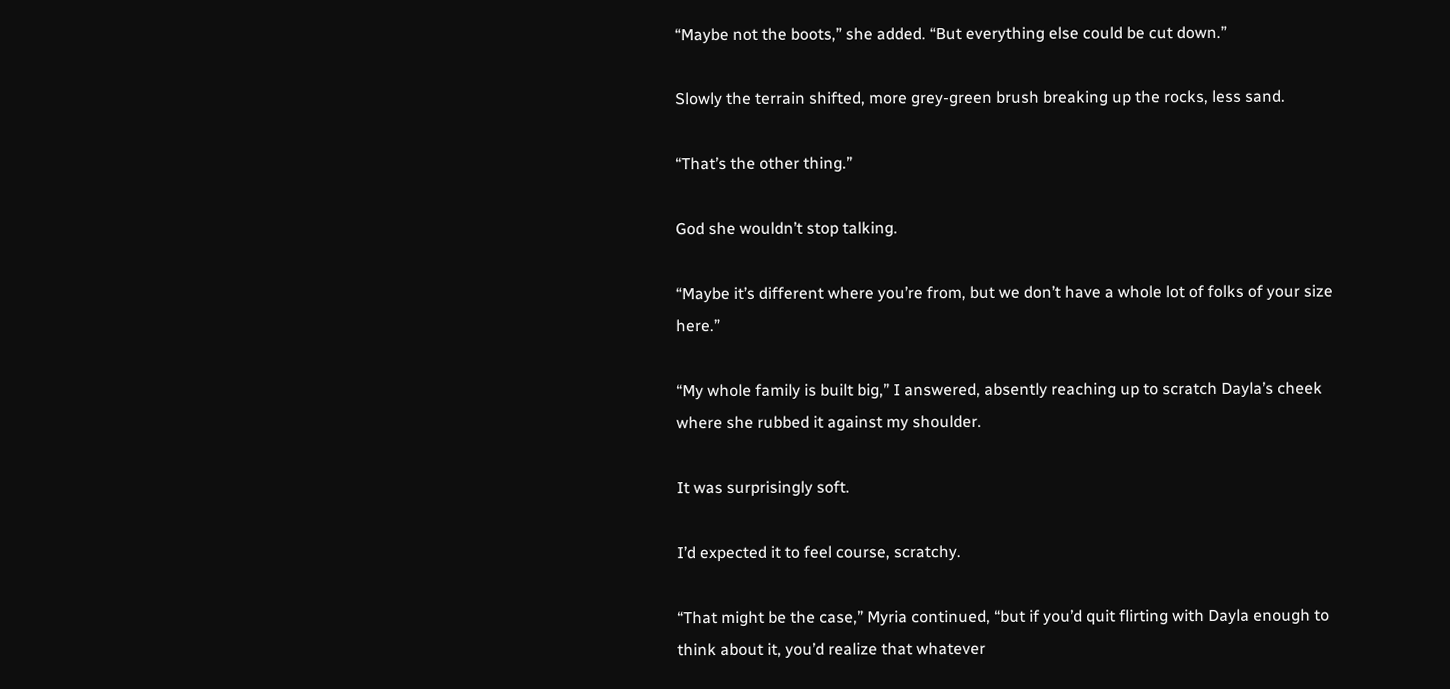“Maybe not the boots,” she added. “But everything else could be cut down.”

Slowly the terrain shifted, more grey-green brush breaking up the rocks, less sand.

“That’s the other thing.”

God she wouldn’t stop talking.

“Maybe it’s different where you’re from, but we don’t have a whole lot of folks of your size here.”

“My whole family is built big,” I answered, absently reaching up to scratch Dayla’s cheek where she rubbed it against my shoulder.

It was surprisingly soft.

I’d expected it to feel course, scratchy.

“That might be the case,” Myria continued, “but if you’d quit flirting with Dayla enough to think about it, you’d realize that whatever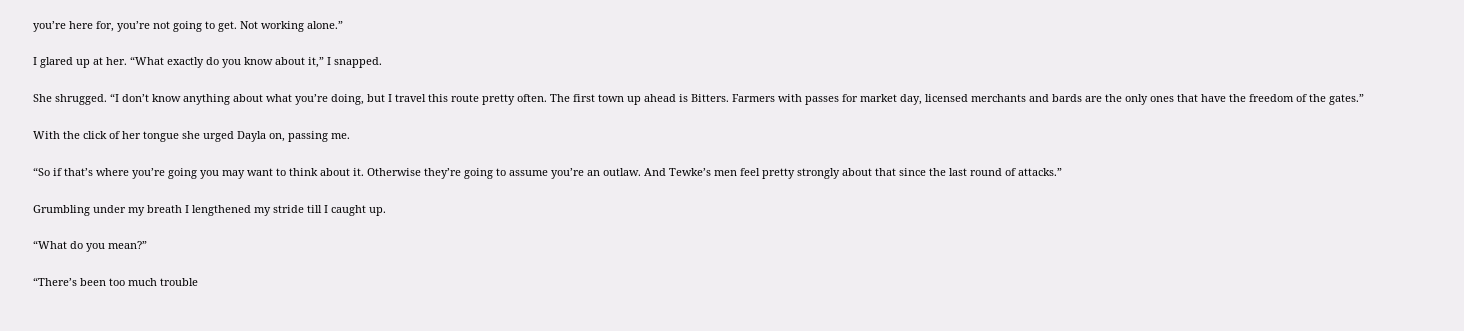you’re here for, you’re not going to get. Not working alone.”

I glared up at her. “What exactly do you know about it,” I snapped.

She shrugged. “I don’t know anything about what you’re doing, but I travel this route pretty often. The first town up ahead is Bitters. Farmers with passes for market day, licensed merchants and bards are the only ones that have the freedom of the gates.”

With the click of her tongue she urged Dayla on, passing me.

“So if that’s where you’re going you may want to think about it. Otherwise they’re going to assume you’re an outlaw. And Tewke’s men feel pretty strongly about that since the last round of attacks.”

Grumbling under my breath I lengthened my stride till I caught up.

“What do you mean?”

“There’s been too much trouble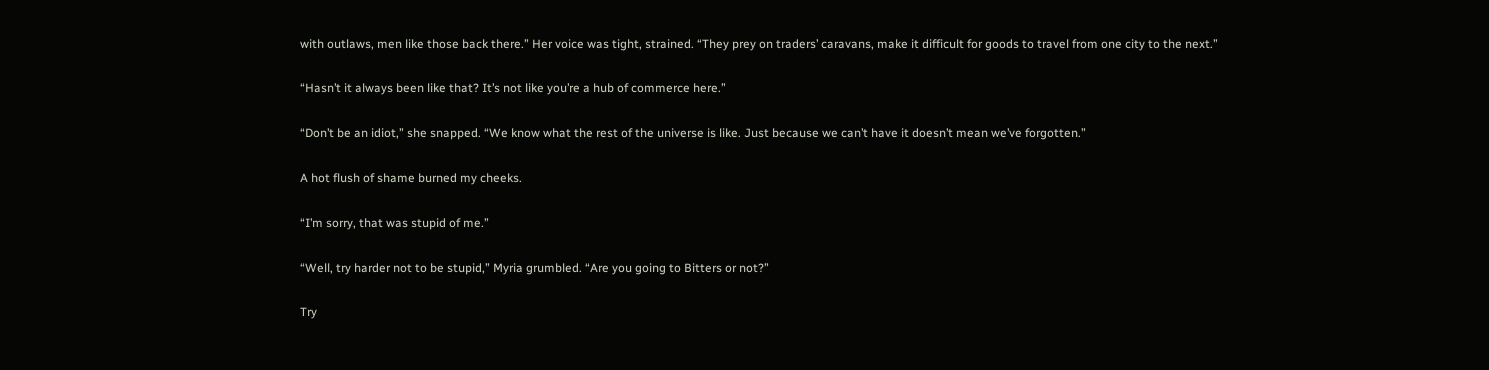with outlaws, men like those back there.” Her voice was tight, strained. “They prey on traders’ caravans, make it difficult for goods to travel from one city to the next.”

“Hasn’t it always been like that? It’s not like you’re a hub of commerce here.”

“Don’t be an idiot,” she snapped. “We know what the rest of the universe is like. Just because we can’t have it doesn’t mean we’ve forgotten.”

A hot flush of shame burned my cheeks.

“I’m sorry, that was stupid of me.”

“Well, try harder not to be stupid,” Myria grumbled. “Are you going to Bitters or not?”

Try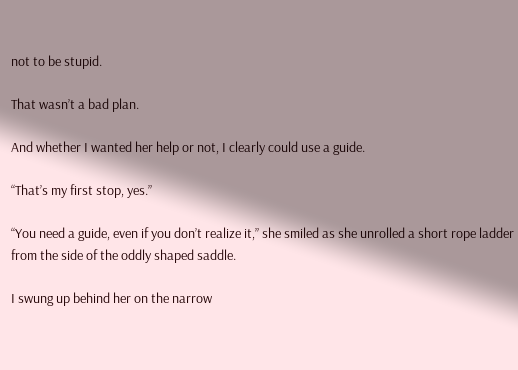not to be stupid.

That wasn’t a bad plan.

And whether I wanted her help or not, I clearly could use a guide.

“That’s my first stop, yes.”

“You need a guide, even if you don’t realize it,” she smiled as she unrolled a short rope ladder from the side of the oddly shaped saddle.

I swung up behind her on the narrow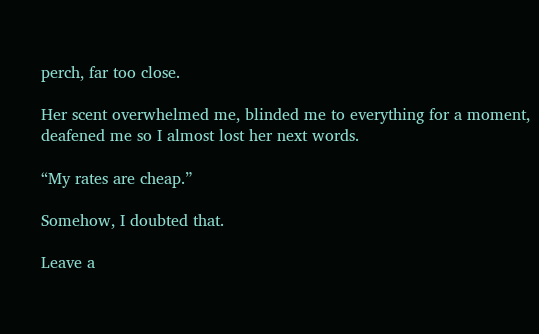perch, far too close.

Her scent overwhelmed me, blinded me to everything for a moment, deafened me so I almost lost her next words.

“My rates are cheap.”

Somehow, I doubted that.

Leave a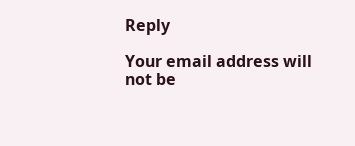Reply

Your email address will not be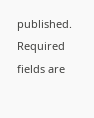published. Required fields are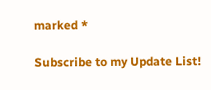marked *

Subscribe to my Update List!